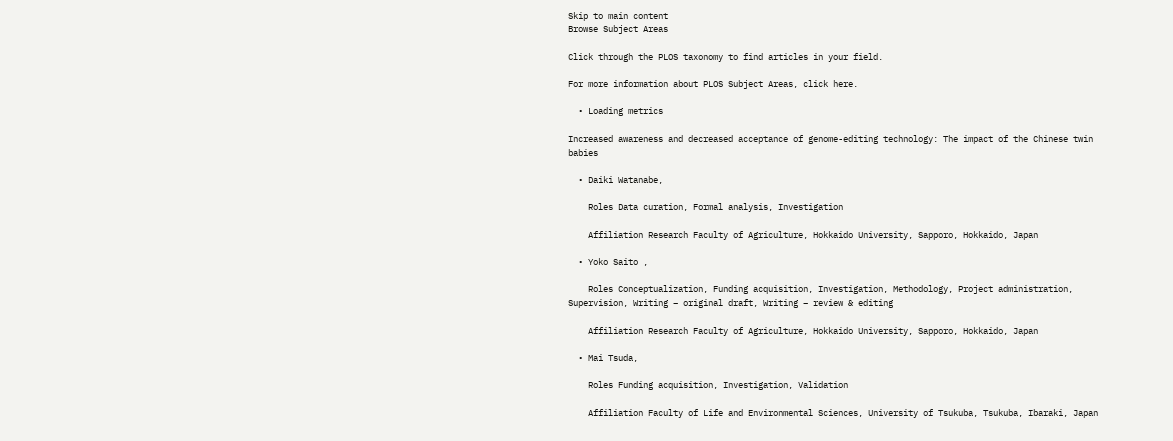Skip to main content
Browse Subject Areas

Click through the PLOS taxonomy to find articles in your field.

For more information about PLOS Subject Areas, click here.

  • Loading metrics

Increased awareness and decreased acceptance of genome-editing technology: The impact of the Chinese twin babies

  • Daiki Watanabe,

    Roles Data curation, Formal analysis, Investigation

    Affiliation Research Faculty of Agriculture, Hokkaido University, Sapporo, Hokkaido, Japan

  • Yoko Saito ,

    Roles Conceptualization, Funding acquisition, Investigation, Methodology, Project administration, Supervision, Writing – original draft, Writing – review & editing

    Affiliation Research Faculty of Agriculture, Hokkaido University, Sapporo, Hokkaido, Japan

  • Mai Tsuda,

    Roles Funding acquisition, Investigation, Validation

    Affiliation Faculty of Life and Environmental Sciences, University of Tsukuba, Tsukuba, Ibaraki, Japan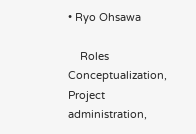• Ryo Ohsawa

    Roles Conceptualization, Project administration,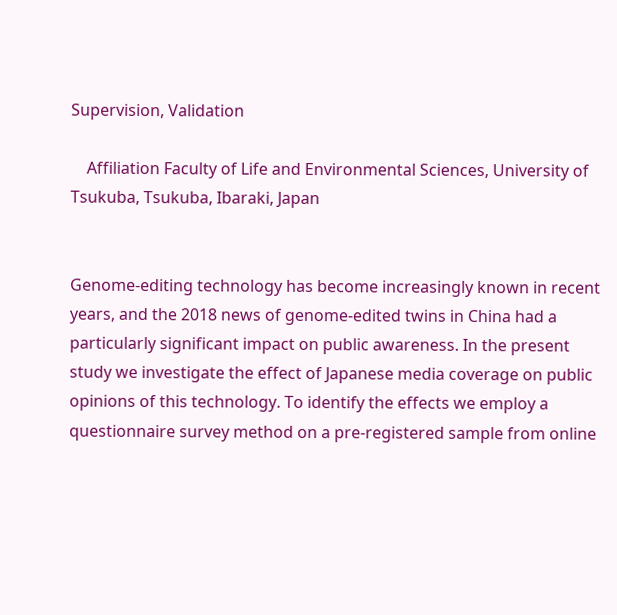Supervision, Validation

    Affiliation Faculty of Life and Environmental Sciences, University of Tsukuba, Tsukuba, Ibaraki, Japan


Genome-editing technology has become increasingly known in recent years, and the 2018 news of genome-edited twins in China had a particularly significant impact on public awareness. In the present study we investigate the effect of Japanese media coverage on public opinions of this technology. To identify the effects we employ a questionnaire survey method on a pre-registered sample from online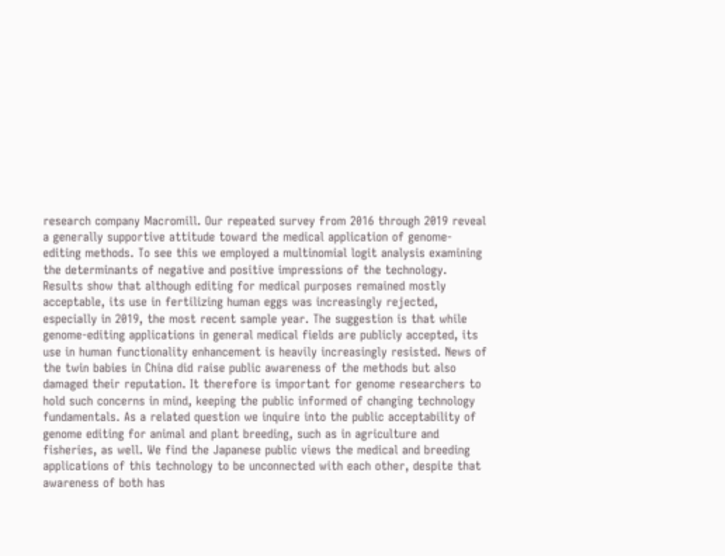research company Macromill. Our repeated survey from 2016 through 2019 reveal a generally supportive attitude toward the medical application of genome-editing methods. To see this we employed a multinomial logit analysis examining the determinants of negative and positive impressions of the technology. Results show that although editing for medical purposes remained mostly acceptable, its use in fertilizing human eggs was increasingly rejected, especially in 2019, the most recent sample year. The suggestion is that while genome-editing applications in general medical fields are publicly accepted, its use in human functionality enhancement is heavily increasingly resisted. News of the twin babies in China did raise public awareness of the methods but also damaged their reputation. It therefore is important for genome researchers to hold such concerns in mind, keeping the public informed of changing technology fundamentals. As a related question we inquire into the public acceptability of genome editing for animal and plant breeding, such as in agriculture and fisheries, as well. We find the Japanese public views the medical and breeding applications of this technology to be unconnected with each other, despite that awareness of both has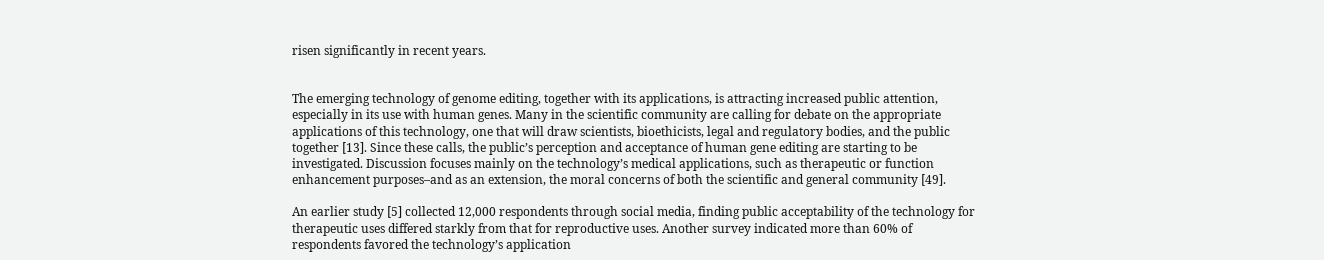risen significantly in recent years.


The emerging technology of genome editing, together with its applications, is attracting increased public attention, especially in its use with human genes. Many in the scientific community are calling for debate on the appropriate applications of this technology, one that will draw scientists, bioethicists, legal and regulatory bodies, and the public together [13]. Since these calls, the public’s perception and acceptance of human gene editing are starting to be investigated. Discussion focuses mainly on the technology’s medical applications, such as therapeutic or function enhancement purposes–and as an extension, the moral concerns of both the scientific and general community [49].

An earlier study [5] collected 12,000 respondents through social media, finding public acceptability of the technology for therapeutic uses differed starkly from that for reproductive uses. Another survey indicated more than 60% of respondents favored the technology’s application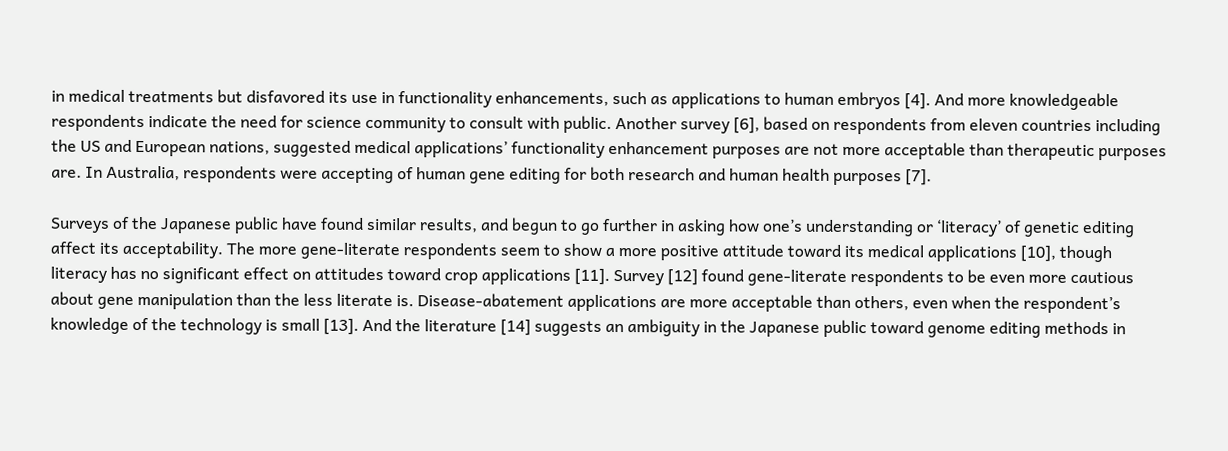in medical treatments but disfavored its use in functionality enhancements, such as applications to human embryos [4]. And more knowledgeable respondents indicate the need for science community to consult with public. Another survey [6], based on respondents from eleven countries including the US and European nations, suggested medical applications’ functionality enhancement purposes are not more acceptable than therapeutic purposes are. In Australia, respondents were accepting of human gene editing for both research and human health purposes [7].

Surveys of the Japanese public have found similar results, and begun to go further in asking how one’s understanding or ‘literacy’ of genetic editing affect its acceptability. The more gene-literate respondents seem to show a more positive attitude toward its medical applications [10], though literacy has no significant effect on attitudes toward crop applications [11]. Survey [12] found gene-literate respondents to be even more cautious about gene manipulation than the less literate is. Disease-abatement applications are more acceptable than others, even when the respondent’s knowledge of the technology is small [13]. And the literature [14] suggests an ambiguity in the Japanese public toward genome editing methods in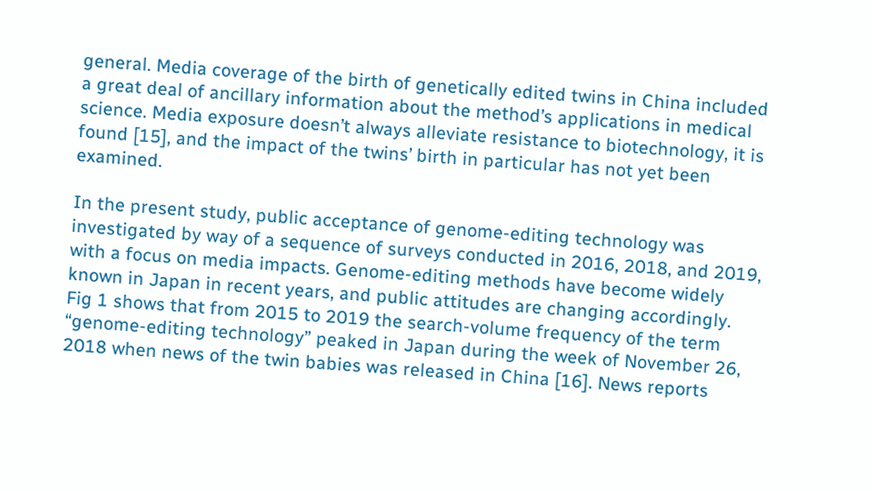general. Media coverage of the birth of genetically edited twins in China included a great deal of ancillary information about the method’s applications in medical science. Media exposure doesn’t always alleviate resistance to biotechnology, it is found [15], and the impact of the twins’ birth in particular has not yet been examined.

In the present study, public acceptance of genome-editing technology was investigated by way of a sequence of surveys conducted in 2016, 2018, and 2019, with a focus on media impacts. Genome-editing methods have become widely known in Japan in recent years, and public attitudes are changing accordingly. Fig 1 shows that from 2015 to 2019 the search-volume frequency of the term “genome-editing technology” peaked in Japan during the week of November 26, 2018 when news of the twin babies was released in China [16]. News reports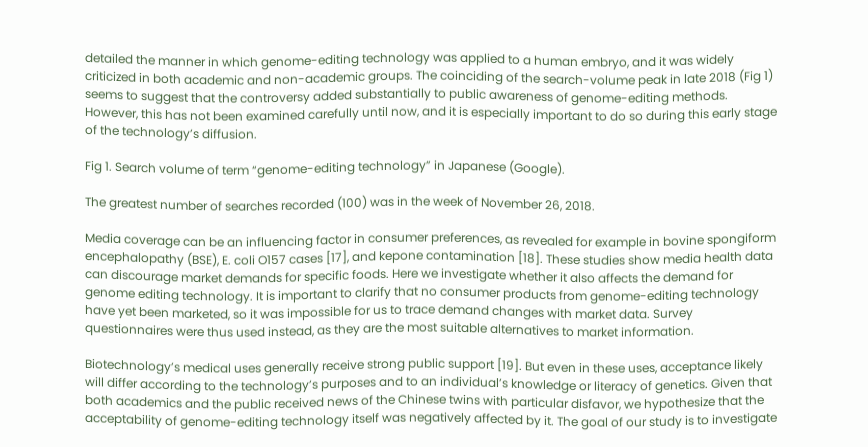detailed the manner in which genome-editing technology was applied to a human embryo, and it was widely criticized in both academic and non-academic groups. The coinciding of the search-volume peak in late 2018 (Fig 1) seems to suggest that the controversy added substantially to public awareness of genome-editing methods. However, this has not been examined carefully until now, and it is especially important to do so during this early stage of the technology’s diffusion.

Fig 1. Search volume of term “genome-editing technology” in Japanese (Google).

The greatest number of searches recorded (100) was in the week of November 26, 2018.

Media coverage can be an influencing factor in consumer preferences, as revealed for example in bovine spongiform encephalopathy (BSE), E. coli O157 cases [17], and kepone contamination [18]. These studies show media health data can discourage market demands for specific foods. Here we investigate whether it also affects the demand for genome editing technology. It is important to clarify that no consumer products from genome-editing technology have yet been marketed, so it was impossible for us to trace demand changes with market data. Survey questionnaires were thus used instead, as they are the most suitable alternatives to market information.

Biotechnology’s medical uses generally receive strong public support [19]. But even in these uses, acceptance likely will differ according to the technology’s purposes and to an individual’s knowledge or literacy of genetics. Given that both academics and the public received news of the Chinese twins with particular disfavor, we hypothesize that the acceptability of genome-editing technology itself was negatively affected by it. The goal of our study is to investigate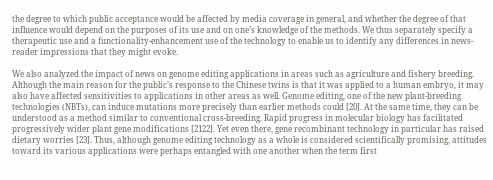the degree to which public acceptance would be affected by media coverage in general, and whether the degree of that influence would depend on the purposes of its use and on one’s knowledge of the methods. We thus separately specify a therapeutic use and a functionality-enhancement use of the technology to enable us to identify any differences in news-reader impressions that they might evoke.

We also analyzed the impact of news on genome editing applications in areas such as agriculture and fishery breeding. Although the main reason for the public’s response to the Chinese twins is that it was applied to a human embryo, it may also have affected sensitivities to applications in other areas as well. Genome editing, one of the new plant-breeding technologies (NBTs), can induce mutations more precisely than earlier methods could [20]. At the same time, they can be understood as a method similar to conventional cross-breeding. Rapid progress in molecular biology has facilitated progressively wider plant gene modifications [2122]. Yet even there, gene recombinant technology in particular has raised dietary worries [23]. Thus, although genome editing technology as a whole is considered scientifically promising, attitudes toward its various applications were perhaps entangled with one another when the term first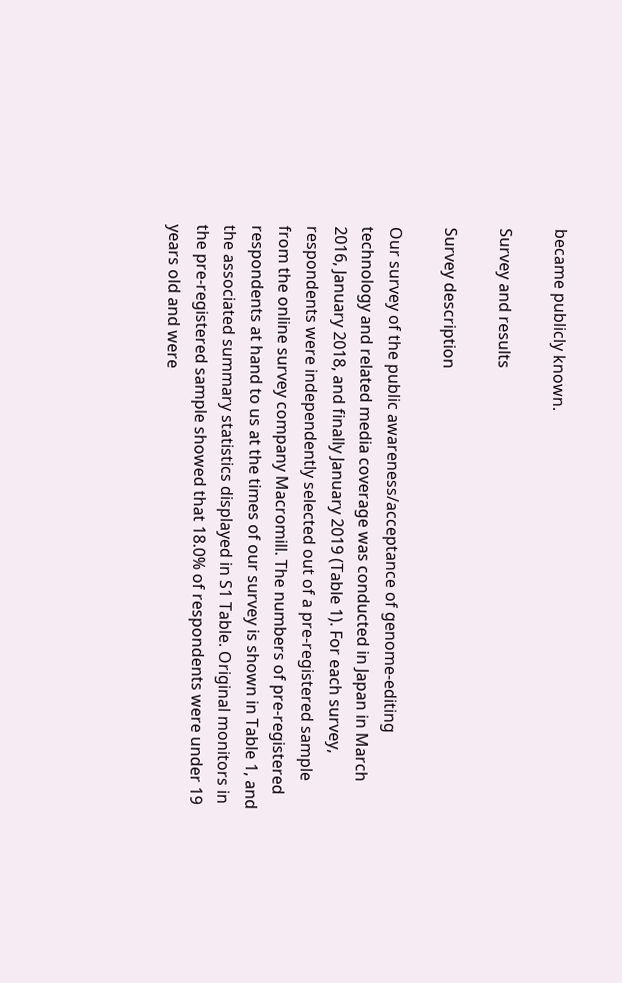became publicly known.

Survey and results

Survey description

Our survey of the public awareness/acceptance of genome-editing technology and related media coverage was conducted in Japan in March 2016, January 2018, and finally January 2019 (Table 1). For each survey, respondents were independently selected out of a pre-registered sample from the online survey company Macromill. The numbers of pre-registered respondents at hand to us at the times of our survey is shown in Table 1, and the associated summary statistics displayed in S1 Table. Original monitors in the pre-registered sample showed that 18.0% of respondents were under 19 years old and were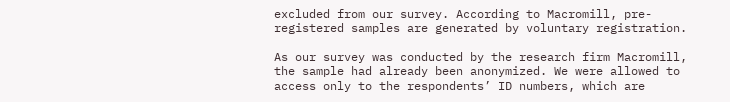excluded from our survey. According to Macromill, pre-registered samples are generated by voluntary registration.

As our survey was conducted by the research firm Macromill, the sample had already been anonymized. We were allowed to access only to the respondents’ ID numbers, which are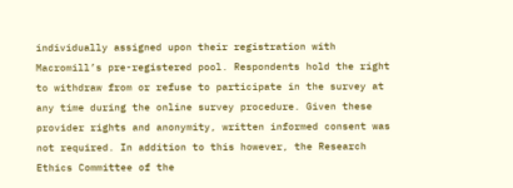individually assigned upon their registration with Macromill’s pre-registered pool. Respondents hold the right to withdraw from or refuse to participate in the survey at any time during the online survey procedure. Given these provider rights and anonymity, written informed consent was not required. In addition to this however, the Research Ethics Committee of the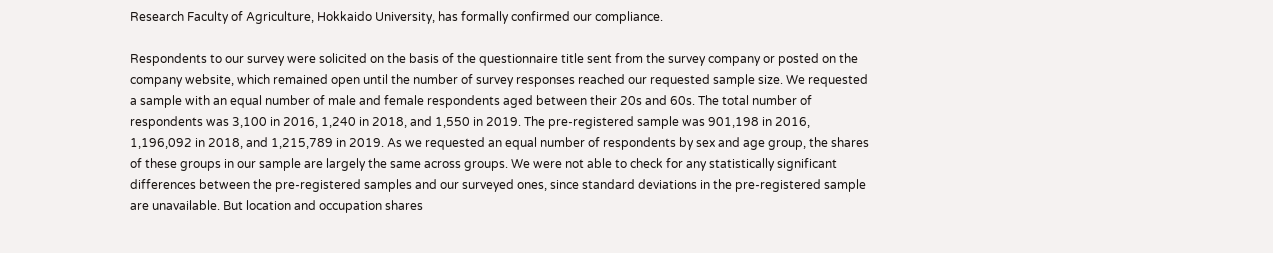Research Faculty of Agriculture, Hokkaido University, has formally confirmed our compliance.

Respondents to our survey were solicited on the basis of the questionnaire title sent from the survey company or posted on the company website, which remained open until the number of survey responses reached our requested sample size. We requested a sample with an equal number of male and female respondents aged between their 20s and 60s. The total number of respondents was 3,100 in 2016, 1,240 in 2018, and 1,550 in 2019. The pre-registered sample was 901,198 in 2016, 1,196,092 in 2018, and 1,215,789 in 2019. As we requested an equal number of respondents by sex and age group, the shares of these groups in our sample are largely the same across groups. We were not able to check for any statistically significant differences between the pre-registered samples and our surveyed ones, since standard deviations in the pre-registered sample are unavailable. But location and occupation shares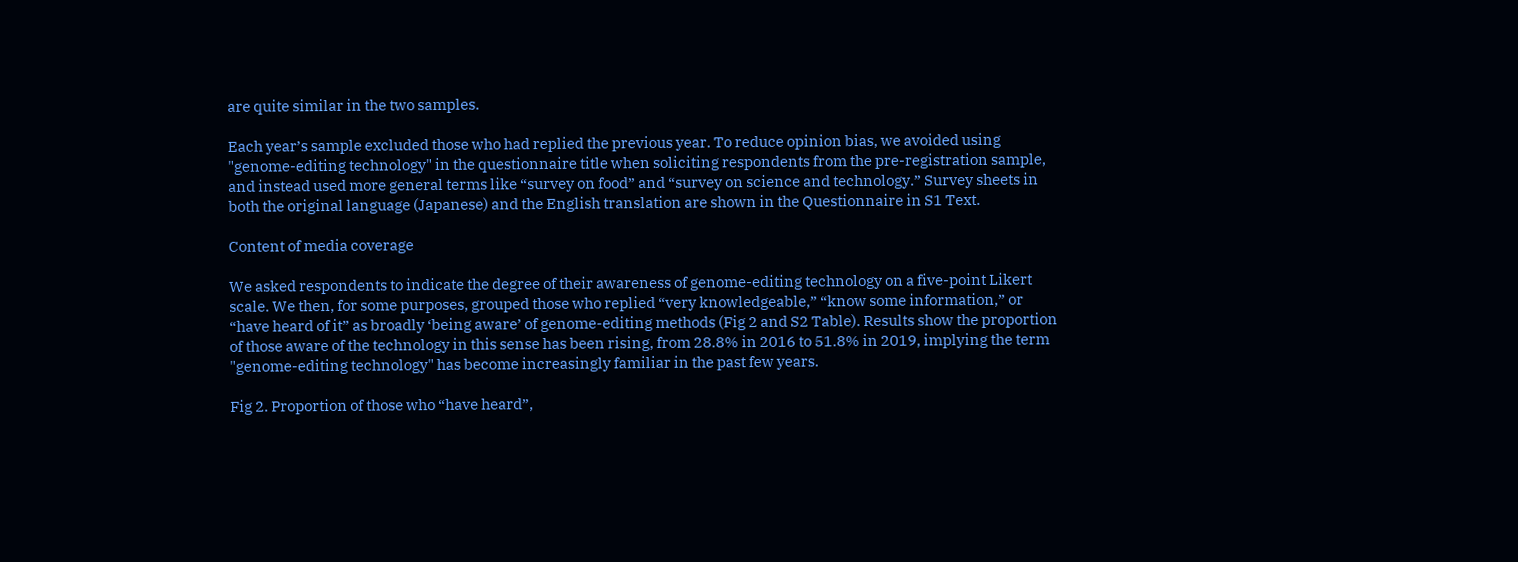are quite similar in the two samples.

Each year’s sample excluded those who had replied the previous year. To reduce opinion bias, we avoided using "genome-editing technology" in the questionnaire title when soliciting respondents from the pre-registration sample, and instead used more general terms like “survey on food” and “survey on science and technology.” Survey sheets in both the original language (Japanese) and the English translation are shown in the Questionnaire in S1 Text.

Content of media coverage

We asked respondents to indicate the degree of their awareness of genome-editing technology on a five-point Likert scale. We then, for some purposes, grouped those who replied “very knowledgeable,” “know some information,” or “have heard of it” as broadly ‘being aware’ of genome-editing methods (Fig 2 and S2 Table). Results show the proportion of those aware of the technology in this sense has been rising, from 28.8% in 2016 to 51.8% in 2019, implying the term "genome-editing technology" has become increasingly familiar in the past few years.

Fig 2. Proportion of those who “have heard”,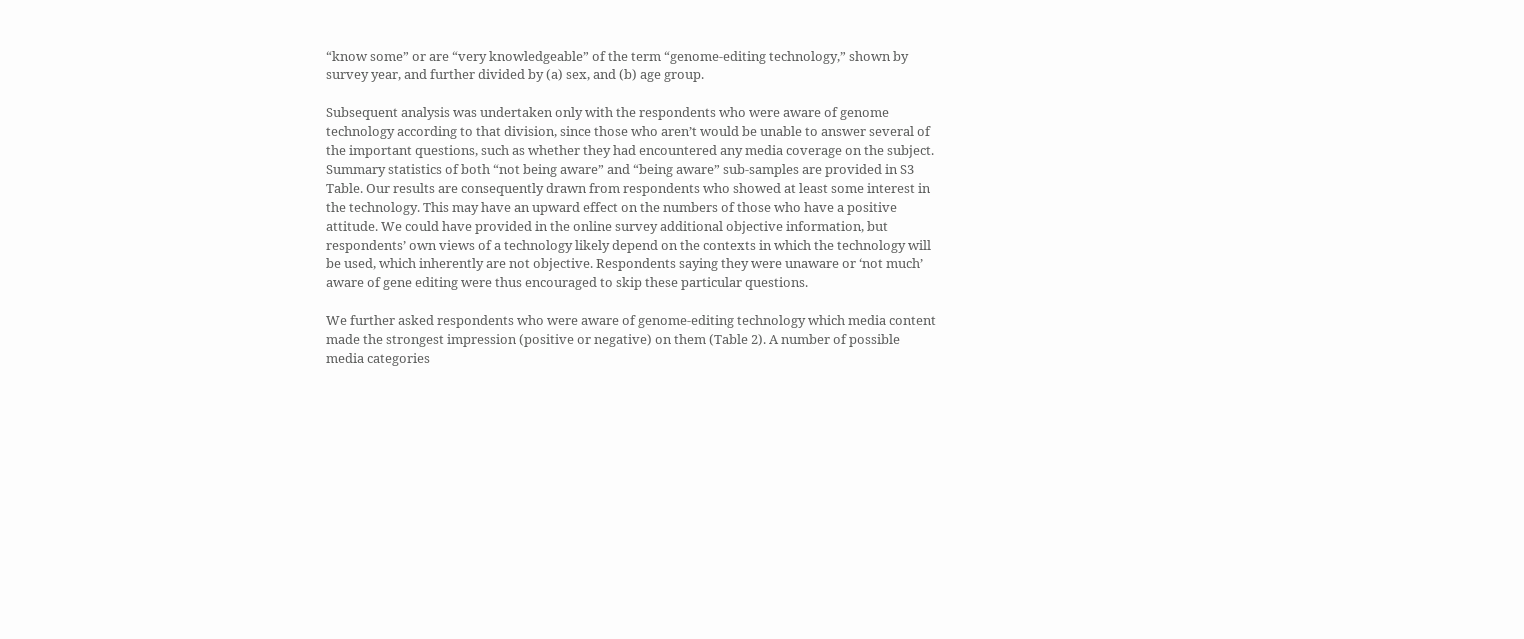“know some” or are “very knowledgeable” of the term “genome-editing technology,” shown by survey year, and further divided by (a) sex, and (b) age group.

Subsequent analysis was undertaken only with the respondents who were aware of genome technology according to that division, since those who aren’t would be unable to answer several of the important questions, such as whether they had encountered any media coverage on the subject. Summary statistics of both “not being aware” and “being aware” sub-samples are provided in S3 Table. Our results are consequently drawn from respondents who showed at least some interest in the technology. This may have an upward effect on the numbers of those who have a positive attitude. We could have provided in the online survey additional objective information, but respondents’ own views of a technology likely depend on the contexts in which the technology will be used, which inherently are not objective. Respondents saying they were unaware or ‘not much’ aware of gene editing were thus encouraged to skip these particular questions.

We further asked respondents who were aware of genome-editing technology which media content made the strongest impression (positive or negative) on them (Table 2). A number of possible media categories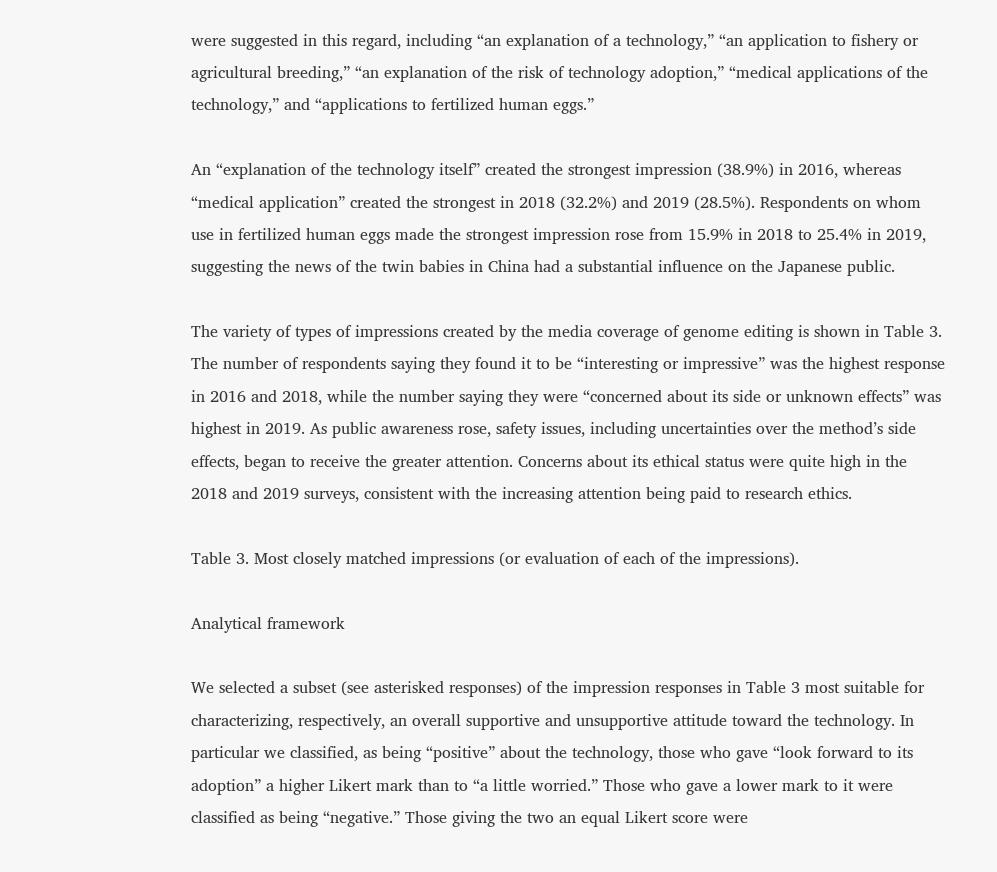were suggested in this regard, including “an explanation of a technology,” “an application to fishery or agricultural breeding,” “an explanation of the risk of technology adoption,” “medical applications of the technology,” and “applications to fertilized human eggs.”

An “explanation of the technology itself” created the strongest impression (38.9%) in 2016, whereas “medical application” created the strongest in 2018 (32.2%) and 2019 (28.5%). Respondents on whom use in fertilized human eggs made the strongest impression rose from 15.9% in 2018 to 25.4% in 2019, suggesting the news of the twin babies in China had a substantial influence on the Japanese public.

The variety of types of impressions created by the media coverage of genome editing is shown in Table 3. The number of respondents saying they found it to be “interesting or impressive” was the highest response in 2016 and 2018, while the number saying they were “concerned about its side or unknown effects” was highest in 2019. As public awareness rose, safety issues, including uncertainties over the method’s side effects, began to receive the greater attention. Concerns about its ethical status were quite high in the 2018 and 2019 surveys, consistent with the increasing attention being paid to research ethics.

Table 3. Most closely matched impressions (or evaluation of each of the impressions).

Analytical framework

We selected a subset (see asterisked responses) of the impression responses in Table 3 most suitable for characterizing, respectively, an overall supportive and unsupportive attitude toward the technology. In particular we classified, as being “positive” about the technology, those who gave “look forward to its adoption” a higher Likert mark than to “a little worried.” Those who gave a lower mark to it were classified as being “negative.” Those giving the two an equal Likert score were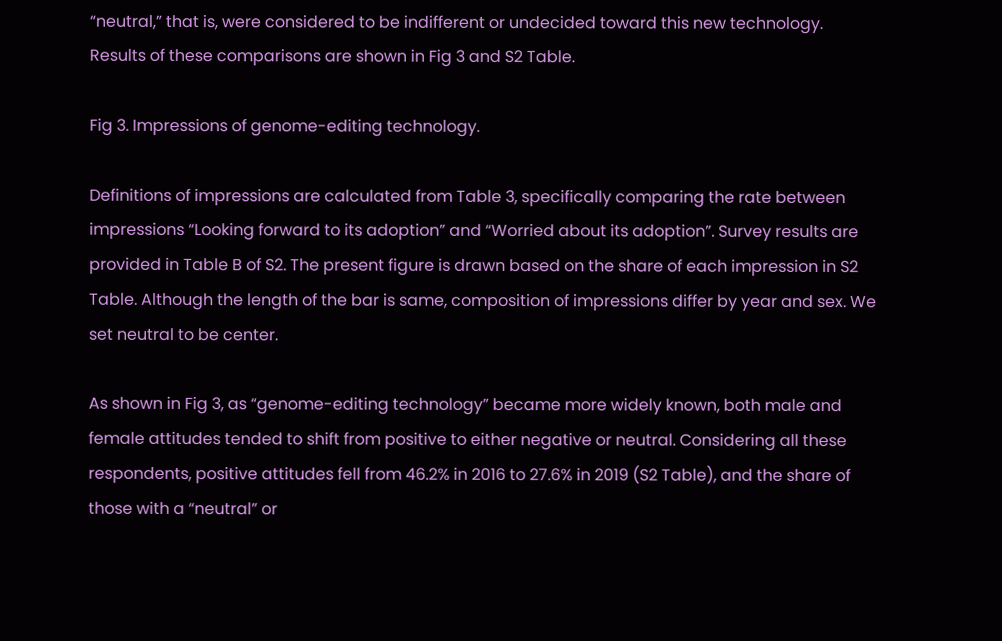“neutral,” that is, were considered to be indifferent or undecided toward this new technology. Results of these comparisons are shown in Fig 3 and S2 Table.

Fig 3. Impressions of genome-editing technology.

Definitions of impressions are calculated from Table 3, specifically comparing the rate between impressions “Looking forward to its adoption” and “Worried about its adoption”. Survey results are provided in Table B of S2. The present figure is drawn based on the share of each impression in S2 Table. Although the length of the bar is same, composition of impressions differ by year and sex. We set neutral to be center.

As shown in Fig 3, as “genome-editing technology” became more widely known, both male and female attitudes tended to shift from positive to either negative or neutral. Considering all these respondents, positive attitudes fell from 46.2% in 2016 to 27.6% in 2019 (S2 Table), and the share of those with a “neutral” or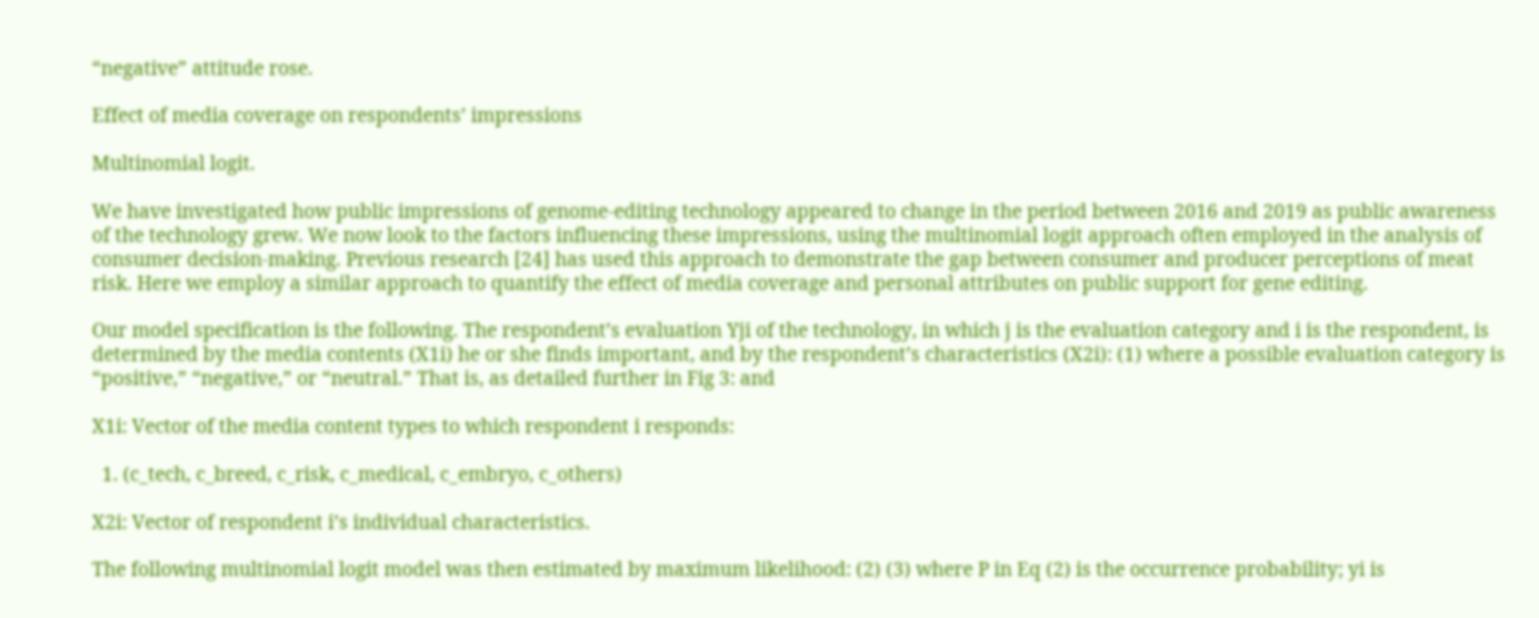“negative” attitude rose.

Effect of media coverage on respondents’ impressions

Multinomial logit.

We have investigated how public impressions of genome-editing technology appeared to change in the period between 2016 and 2019 as public awareness of the technology grew. We now look to the factors influencing these impressions, using the multinomial logit approach often employed in the analysis of consumer decision-making. Previous research [24] has used this approach to demonstrate the gap between consumer and producer perceptions of meat risk. Here we employ a similar approach to quantify the effect of media coverage and personal attributes on public support for gene editing.

Our model specification is the following. The respondent’s evaluation Yji of the technology, in which j is the evaluation category and i is the respondent, is determined by the media contents (X1i) he or she finds important, and by the respondent’s characteristics (X2i): (1) where a possible evaluation category is “positive,” “negative,” or “neutral.” That is, as detailed further in Fig 3: and

X1i: Vector of the media content types to which respondent i responds:

  1. (c_tech, c_breed, c_risk, c_medical, c_embryo, c_others)

X2i: Vector of respondent i’s individual characteristics.

The following multinomial logit model was then estimated by maximum likelihood: (2) (3) where P in Eq (2) is the occurrence probability; yi is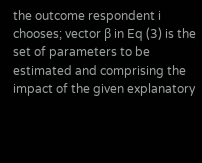the outcome respondent i chooses; vector β in Eq (3) is the set of parameters to be estimated and comprising the impact of the given explanatory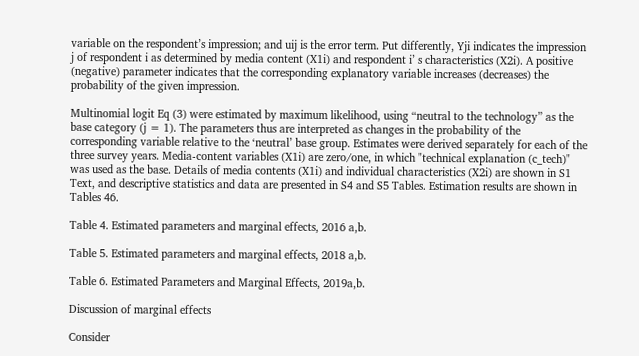variable on the respondent’s impression; and uij is the error term. Put differently, Yji indicates the impression j of respondent i as determined by media content (X1i) and respondent i’ s characteristics (X2i). A positive (negative) parameter indicates that the corresponding explanatory variable increases (decreases) the probability of the given impression.

Multinomial logit Eq (3) were estimated by maximum likelihood, using “neutral to the technology” as the base category (j = 1). The parameters thus are interpreted as changes in the probability of the corresponding variable relative to the ‘neutral’ base group. Estimates were derived separately for each of the three survey years. Media-content variables (X1i) are zero/one, in which "technical explanation (c_tech)" was used as the base. Details of media contents (X1i) and individual characteristics (X2i) are shown in S1 Text, and descriptive statistics and data are presented in S4 and S5 Tables. Estimation results are shown in Tables 46.

Table 4. Estimated parameters and marginal effects, 2016 a,b.

Table 5. Estimated parameters and marginal effects, 2018 a,b.

Table 6. Estimated Parameters and Marginal Effects, 2019a,b.

Discussion of marginal effects

Consider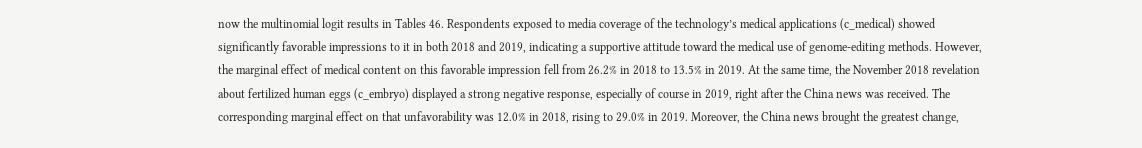now the multinomial logit results in Tables 46. Respondents exposed to media coverage of the technology’s medical applications (c_medical) showed significantly favorable impressions to it in both 2018 and 2019, indicating a supportive attitude toward the medical use of genome-editing methods. However, the marginal effect of medical content on this favorable impression fell from 26.2% in 2018 to 13.5% in 2019. At the same time, the November 2018 revelation about fertilized human eggs (c_embryo) displayed a strong negative response, especially of course in 2019, right after the China news was received. The corresponding marginal effect on that unfavorability was 12.0% in 2018, rising to 29.0% in 2019. Moreover, the China news brought the greatest change,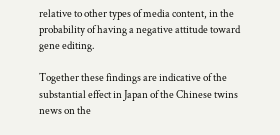relative to other types of media content, in the probability of having a negative attitude toward gene editing.

Together these findings are indicative of the substantial effect in Japan of the Chinese twins news on the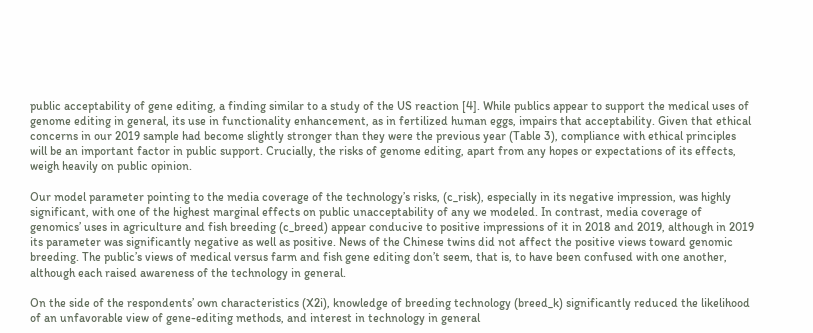public acceptability of gene editing, a finding similar to a study of the US reaction [4]. While publics appear to support the medical uses of genome editing in general, its use in functionality enhancement, as in fertilized human eggs, impairs that acceptability. Given that ethical concerns in our 2019 sample had become slightly stronger than they were the previous year (Table 3), compliance with ethical principles will be an important factor in public support. Crucially, the risks of genome editing, apart from any hopes or expectations of its effects, weigh heavily on public opinion.

Our model parameter pointing to the media coverage of the technology’s risks, (c_risk), especially in its negative impression, was highly significant, with one of the highest marginal effects on public unacceptability of any we modeled. In contrast, media coverage of genomics’ uses in agriculture and fish breeding (c_breed) appear conducive to positive impressions of it in 2018 and 2019, although in 2019 its parameter was significantly negative as well as positive. News of the Chinese twins did not affect the positive views toward genomic breeding. The public’s views of medical versus farm and fish gene editing don’t seem, that is, to have been confused with one another, although each raised awareness of the technology in general.

On the side of the respondents’ own characteristics (X2i), knowledge of breeding technology (breed_k) significantly reduced the likelihood of an unfavorable view of gene-editing methods, and interest in technology in general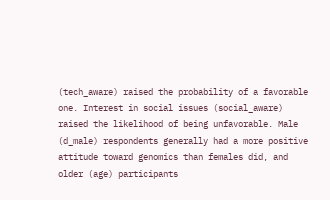(tech_aware) raised the probability of a favorable one. Interest in social issues (social_aware) raised the likelihood of being unfavorable. Male (d_male) respondents generally had a more positive attitude toward genomics than females did, and older (age) participants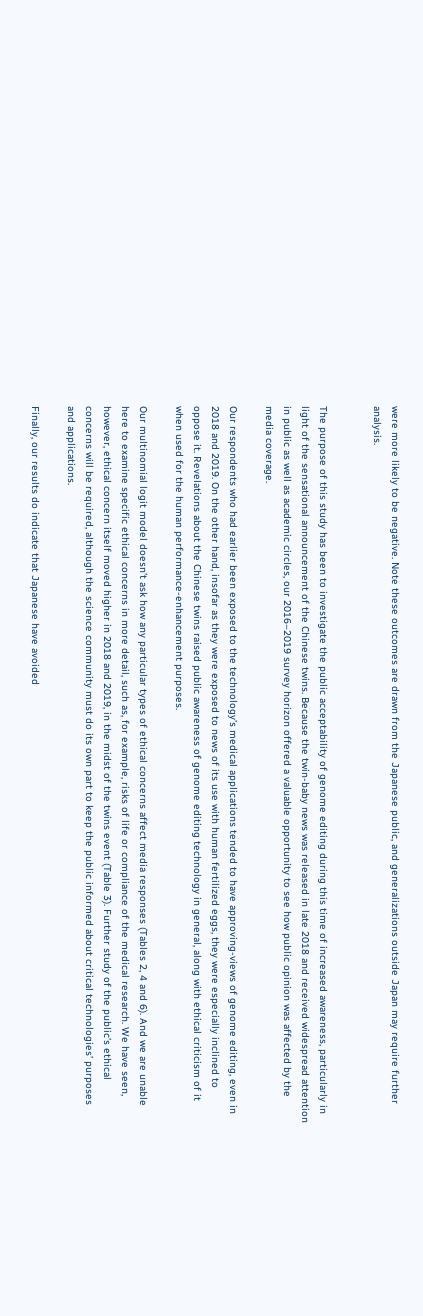were more likely to be negative. Note these outcomes are drawn from the Japanese public, and generalizations outside Japan may require further analysis.


The purpose of this study has been to investigate the public acceptability of genome editing during this time of increased awareness, particularly in light of the sensational announcement of the Chinese twins. Because the twin-baby news was released in late 2018 and received widespread attention in public as well as academic circles, our 2016–2019 survey horizon offered a valuable opportunity to see how public opinion was affected by the media coverage.

Our respondents who had earlier been exposed to the technology’s medical applications tended to have approving-views of genome editing, even in 2018 and 2019. On the other hand, insofar as they were exposed to news of its use with human fertilized eggs, they were especially inclined to oppose it. Revelations about the Chinese twins raised public awareness of genome editing technology in general, along with ethical criticism of it when used for the human performance-enhancement purposes.

Our multinomial logit model doesn’t ask how any particular types of ethical concerns affect media responses (Tables 2, 4 and 6). And we are unable here to examine specific ethical concerns in more detail, such as, for example, risks of life or compliance of the medical research. We have seen, however, ethical concern itself moved higher in 2018 and 2019, in the midst of the twins event (Table 3). Further study of the public’s ethical concerns will be required, although the science community must do its own part to keep the public informed about critical technologies’ purposes and applications.

Finally, our results do indicate that Japanese have avoided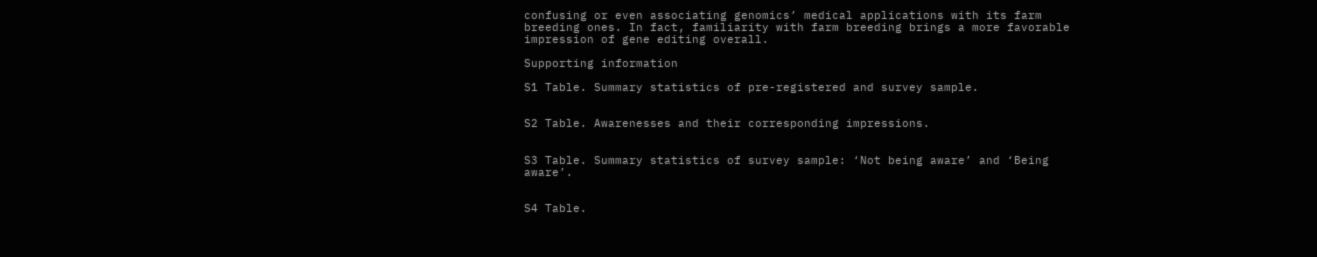confusing or even associating genomics’ medical applications with its farm breeding ones. In fact, familiarity with farm breeding brings a more favorable impression of gene editing overall.

Supporting information

S1 Table. Summary statistics of pre-registered and survey sample.


S2 Table. Awarenesses and their corresponding impressions.


S3 Table. Summary statistics of survey sample: ‘Not being aware’ and ‘Being aware’.


S4 Table.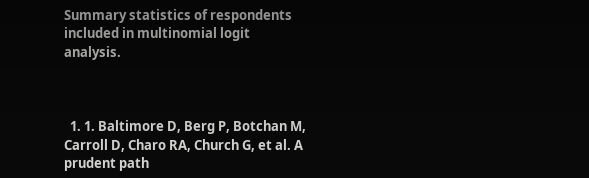Summary statistics of respondents included in multinomial logit analysis.



  1. 1. Baltimore D, Berg P, Botchan M, Carroll D, Charo RA, Church G, et al. A prudent path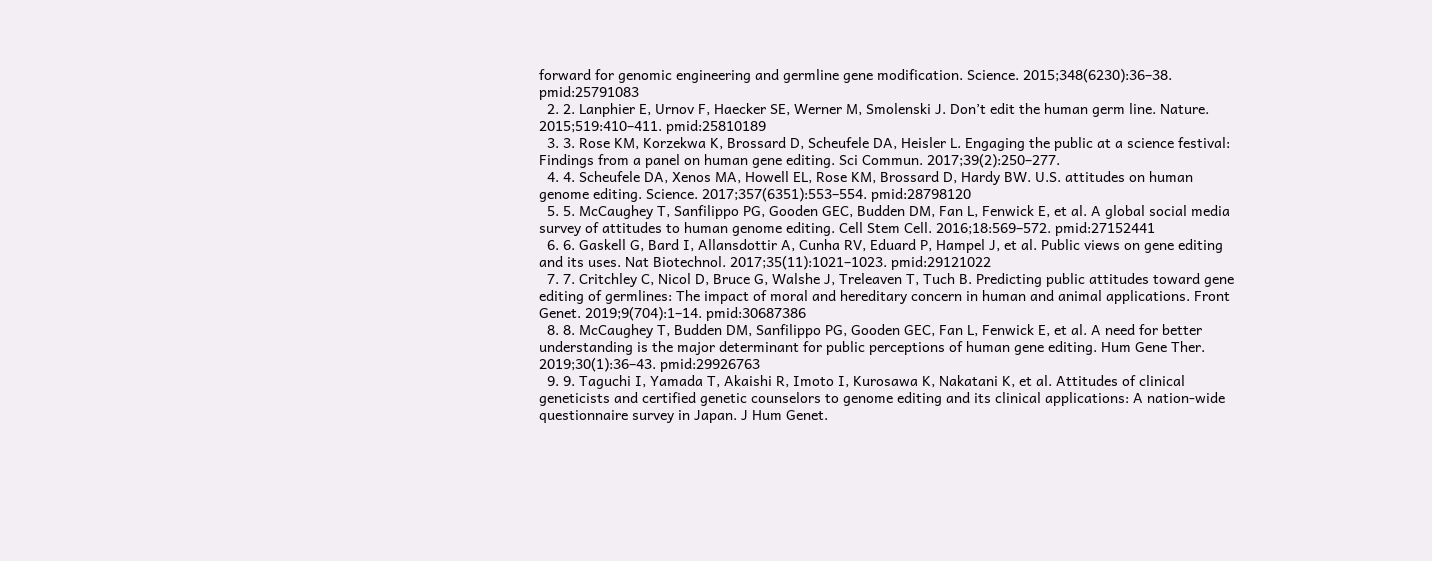forward for genomic engineering and germline gene modification. Science. 2015;348(6230):36–38. pmid:25791083
  2. 2. Lanphier E, Urnov F, Haecker SE, Werner M, Smolenski J. Don’t edit the human germ line. Nature. 2015;519:410–411. pmid:25810189
  3. 3. Rose KM, Korzekwa K, Brossard D, Scheufele DA, Heisler L. Engaging the public at a science festival: Findings from a panel on human gene editing. Sci Commun. 2017;39(2):250–277.
  4. 4. Scheufele DA, Xenos MA, Howell EL, Rose KM, Brossard D, Hardy BW. U.S. attitudes on human genome editing. Science. 2017;357(6351):553–554. pmid:28798120
  5. 5. McCaughey T, Sanfilippo PG, Gooden GEC, Budden DM, Fan L, Fenwick E, et al. A global social media survey of attitudes to human genome editing. Cell Stem Cell. 2016;18:569–572. pmid:27152441
  6. 6. Gaskell G, Bard I, Allansdottir A, Cunha RV, Eduard P, Hampel J, et al. Public views on gene editing and its uses. Nat Biotechnol. 2017;35(11):1021–1023. pmid:29121022
  7. 7. Critchley C, Nicol D, Bruce G, Walshe J, Treleaven T, Tuch B. Predicting public attitudes toward gene editing of germlines: The impact of moral and hereditary concern in human and animal applications. Front Genet. 2019;9(704):1–14. pmid:30687386
  8. 8. McCaughey T, Budden DM, Sanfilippo PG, Gooden GEC, Fan L, Fenwick E, et al. A need for better understanding is the major determinant for public perceptions of human gene editing. Hum Gene Ther. 2019;30(1):36–43. pmid:29926763
  9. 9. Taguchi I, Yamada T, Akaishi R, Imoto I, Kurosawa K, Nakatani K, et al. Attitudes of clinical geneticists and certified genetic counselors to genome editing and its clinical applications: A nation-wide questionnaire survey in Japan. J Hum Genet.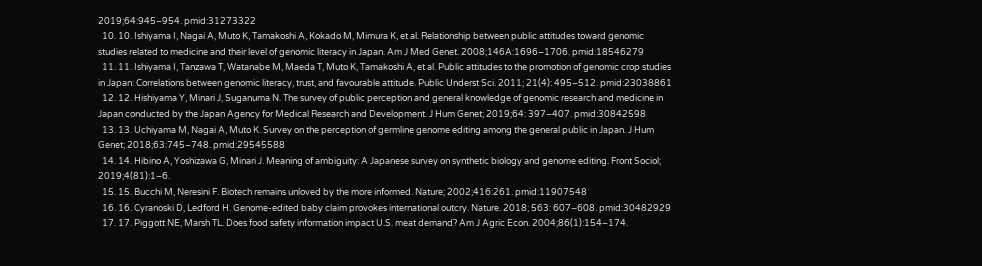2019;64:945–954. pmid:31273322
  10. 10. Ishiyama I, Nagai A, Muto K, Tamakoshi A, Kokado M, Mimura K, et al. Relationship between public attitudes toward genomic studies related to medicine and their level of genomic literacy in Japan. Am J Med Genet. 2008;146A:1696–1706. pmid:18546279
  11. 11. Ishiyama I, Tanzawa T, Watanabe M, Maeda T, Muto K, Tamakoshi A, et al. Public attitudes to the promotion of genomic crop studies in Japan: Correlations between genomic literacy, trust, and favourable attitude. Public Underst Sci. 2011; 21(4): 495–512. pmid:23038861
  12. 12. Hishiyama Y, Minari J, Suganuma N. The survey of public perception and general knowledge of genomic research and medicine in Japan conducted by the Japan Agency for Medical Research and Development. J Hum Genet; 2019;64: 397–407. pmid:30842598
  13. 13. Uchiyama M, Nagai A, Muto K. Survey on the perception of germline genome editing among the general public in Japan. J Hum Genet; 2018;63:745–748. pmid:29545588
  14. 14. Hibino A, Yoshizawa G, Minari J. Meaning of ambiguity: A Japanese survey on synthetic biology and genome editing. Front Sociol; 2019;4(81):1–6.
  15. 15. Bucchi M, Neresini F. Biotech remains unloved by the more informed. Nature; 2002;416:261. pmid:11907548
  16. 16. Cyranoski D, Ledford H. Genome-edited baby claim provokes international outcry. Nature. 2018; 563: 607–608. pmid:30482929
  17. 17. Piggott NE, Marsh TL. Does food safety information impact U.S. meat demand? Am J Agric Econ. 2004;86(1):154–174.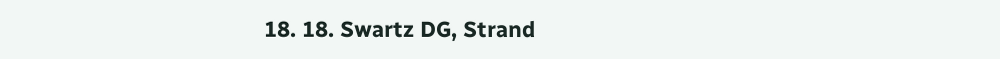18. 18. Swartz DG, Strand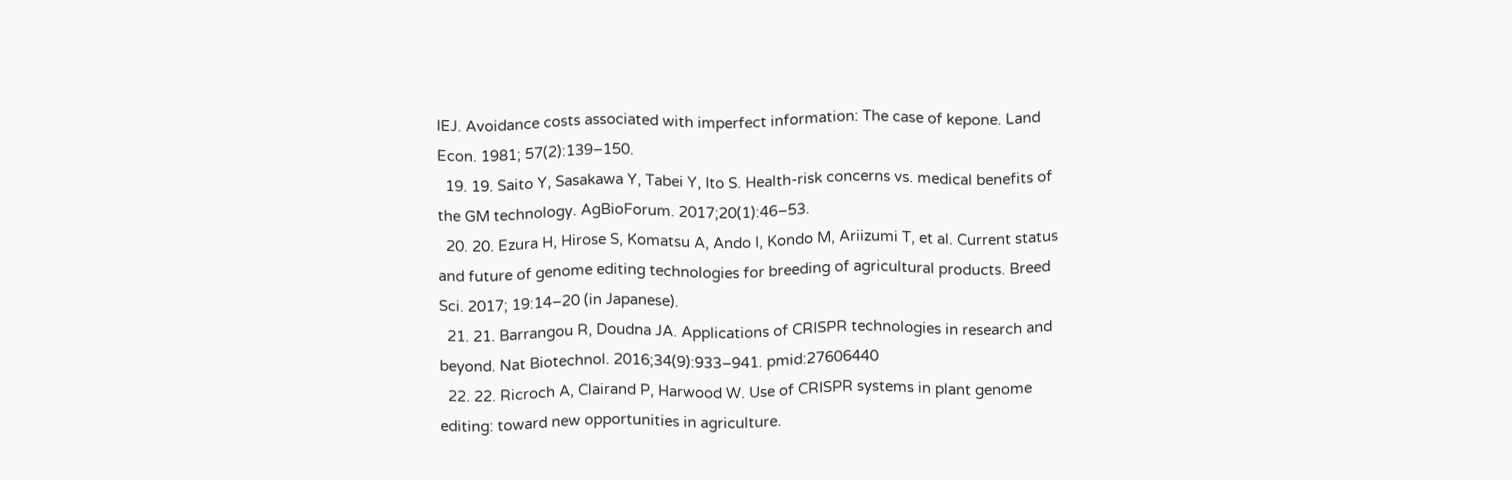IEJ. Avoidance costs associated with imperfect information: The case of kepone. Land Econ. 1981; 57(2):139–150.
  19. 19. Saito Y, Sasakawa Y, Tabei Y, Ito S. Health-risk concerns vs. medical benefits of the GM technology. AgBioForum. 2017;20(1):46–53.
  20. 20. Ezura H, Hirose S, Komatsu A, Ando I, Kondo M, Ariizumi T, et al. Current status and future of genome editing technologies for breeding of agricultural products. Breed Sci. 2017; 19:14–20 (in Japanese).
  21. 21. Barrangou R, Doudna JA. Applications of CRISPR technologies in research and beyond. Nat Biotechnol. 2016;34(9):933–941. pmid:27606440
  22. 22. Ricroch A, Clairand P, Harwood W. Use of CRISPR systems in plant genome editing: toward new opportunities in agriculture.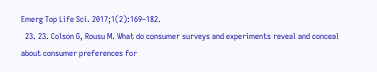Emerg Top Life Sci. 2017;1(2):169–182.
  23. 23. Colson G, Rousu M. What do consumer surveys and experiments reveal and conceal about consumer preferences for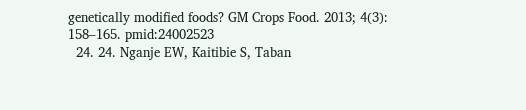genetically modified foods? GM Crops Food. 2013; 4(3): 158–165. pmid:24002523
  24. 24. Nganje EW, Kaitibie S, Taban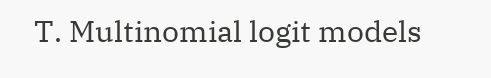T. Multinomial logit models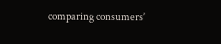comparing consumers’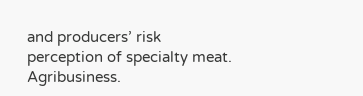and producers’ risk perception of specialty meat. Agribusiness.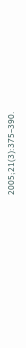2005;21(3):375–390.